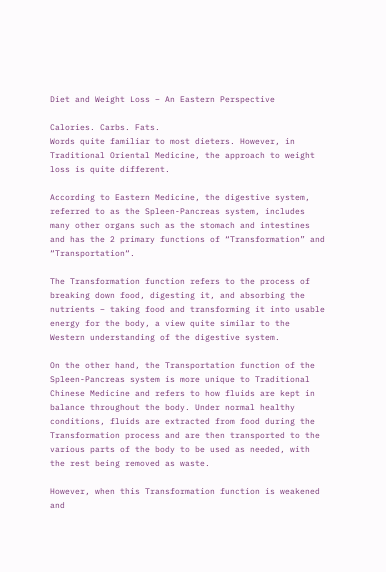Diet and Weight Loss – An Eastern Perspective

Calories. Carbs. Fats.
Words quite familiar to most dieters. However, in Traditional Oriental Medicine, the approach to weight loss is quite different.

According to Eastern Medicine, the digestive system, referred to as the Spleen-Pancreas system, includes many other organs such as the stomach and intestines and has the 2 primary functions of “Transformation” and “Transportation“.

The Transformation function refers to the process of breaking down food, digesting it, and absorbing the nutrients – taking food and transforming it into usable energy for the body, a view quite similar to the Western understanding of the digestive system.

On the other hand, the Transportation function of the Spleen-Pancreas system is more unique to Traditional Chinese Medicine and refers to how fluids are kept in balance throughout the body. Under normal healthy conditions, fluids are extracted from food during the Transformation process and are then transported to the various parts of the body to be used as needed, with the rest being removed as waste.

However, when this Transformation function is weakened and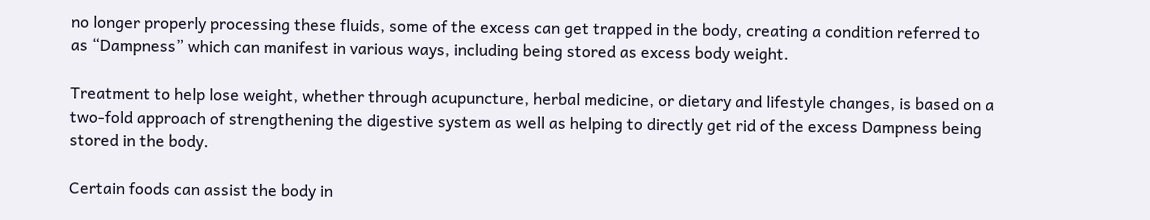no longer properly processing these fluids, some of the excess can get trapped in the body, creating a condition referred to as “Dampness” which can manifest in various ways, including being stored as excess body weight.

Treatment to help lose weight, whether through acupuncture, herbal medicine, or dietary and lifestyle changes, is based on a two-fold approach of strengthening the digestive system as well as helping to directly get rid of the excess Dampness being stored in the body.

Certain foods can assist the body in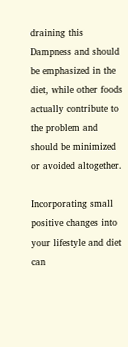draining this Dampness and should be emphasized in the diet, while other foods actually contribute to the problem and should be minimized or avoided altogether.

Incorporating small positive changes into your lifestyle and diet can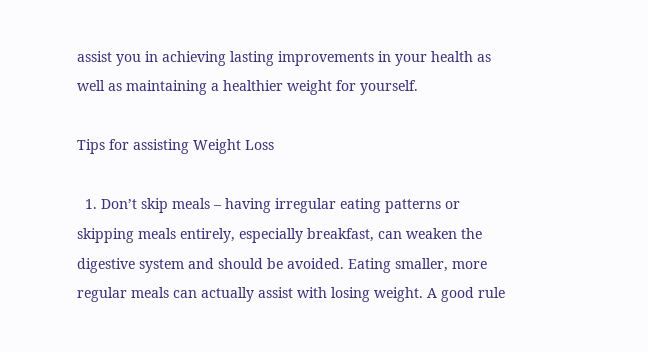assist you in achieving lasting improvements in your health as well as maintaining a healthier weight for yourself.

Tips for assisting Weight Loss

  1. Don’t skip meals – having irregular eating patterns or skipping meals entirely, especially breakfast, can weaken the digestive system and should be avoided. Eating smaller, more regular meals can actually assist with losing weight. A good rule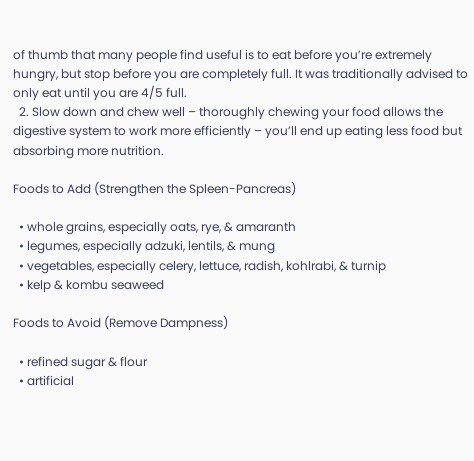of thumb that many people find useful is to eat before you’re extremely hungry, but stop before you are completely full. It was traditionally advised to only eat until you are 4/5 full.
  2. Slow down and chew well – thoroughly chewing your food allows the digestive system to work more efficiently – you’ll end up eating less food but absorbing more nutrition.

Foods to Add (Strengthen the Spleen-Pancreas)

  • whole grains, especially oats, rye, & amaranth
  • legumes, especially adzuki, lentils, & mung
  • vegetables, especially celery, lettuce, radish, kohlrabi, & turnip
  • kelp & kombu seaweed

Foods to Avoid (Remove Dampness)

  • refined sugar & flour
  • artificial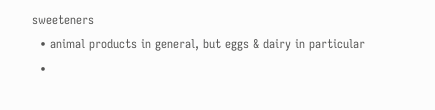sweeteners
  • animal products in general, but eggs & dairy in particular
  •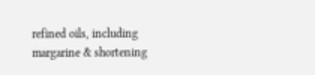refined oils, including margarine & shortening